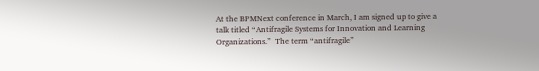At the BPMNext conference in March, I am signed up to give a talk titled “Antifragile Systems for Innovation and Learning Organizations.”  The term “antifragile”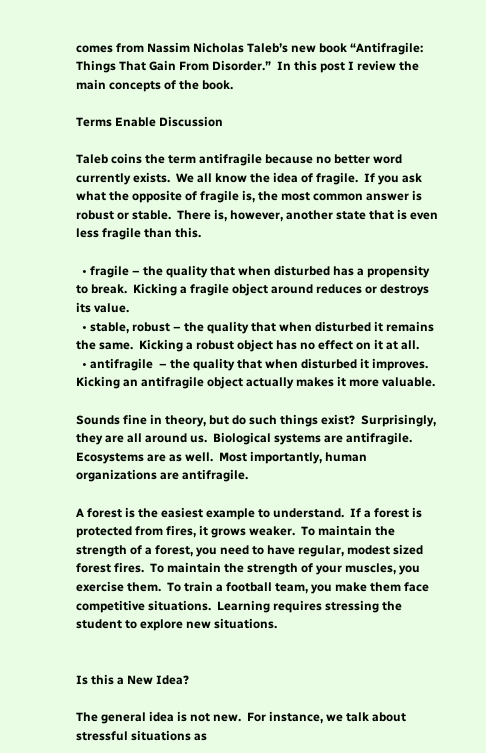comes from Nassim Nicholas Taleb’s new book “Antifragile: Things That Gain From Disorder.”  In this post I review the main concepts of the book.

Terms Enable Discussion

Taleb coins the term antifragile because no better word currently exists.  We all know the idea of fragile.  If you ask what the opposite of fragile is, the most common answer is robust or stable.  There is, however, another state that is even less fragile than this.

  • fragile – the quality that when disturbed has a propensity to break.  Kicking a fragile object around reduces or destroys its value.
  • stable, robust – the quality that when disturbed it remains the same.  Kicking a robust object has no effect on it at all.
  • antifragile  – the quality that when disturbed it improves.  Kicking an antifragile object actually makes it more valuable.

Sounds fine in theory, but do such things exist?  Surprisingly, they are all around us.  Biological systems are antifragile.  Ecosystems are as well.  Most importantly, human organizations are antifragile.

A forest is the easiest example to understand.  If a forest is protected from fires, it grows weaker.  To maintain the strength of a forest, you need to have regular, modest sized forest fires.  To maintain the strength of your muscles, you exercise them.  To train a football team, you make them face competitive situations.  Learning requires stressing the student to explore new situations.


Is this a New Idea?

The general idea is not new.  For instance, we talk about stressful situations as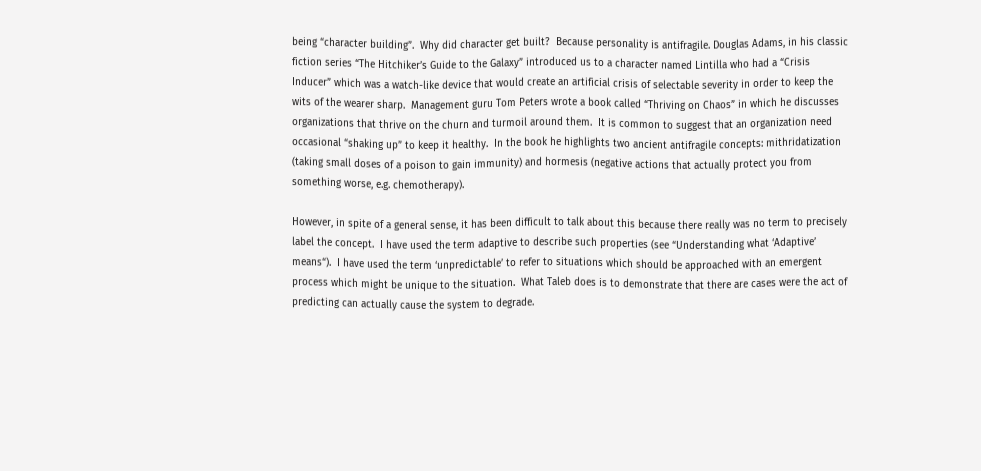being “character building”.  Why did character get built?  Because personality is antifragile. Douglas Adams, in his classic fiction series “The Hitchiker’s Guide to the Galaxy” introduced us to a character named Lintilla who had a “Crisis Inducer” which was a watch-like device that would create an artificial crisis of selectable severity in order to keep the wits of the wearer sharp.  Management guru Tom Peters wrote a book called “Thriving on Chaos” in which he discusses organizations that thrive on the churn and turmoil around them.  It is common to suggest that an organization need occasional “shaking up” to keep it healthy.  In the book he highlights two ancient antifragile concepts: mithridatization (taking small doses of a poison to gain immunity) and hormesis (negative actions that actually protect you from something worse, e.g. chemotherapy).

However, in spite of a general sense, it has been difficult to talk about this because there really was no term to precisely label the concept.  I have used the term adaptive to describe such properties (see “Understanding what ‘Adaptive’ means“).  I have used the term ‘unpredictable’ to refer to situations which should be approached with an emergent process which might be unique to the situation.  What Taleb does is to demonstrate that there are cases were the act of predicting can actually cause the system to degrade.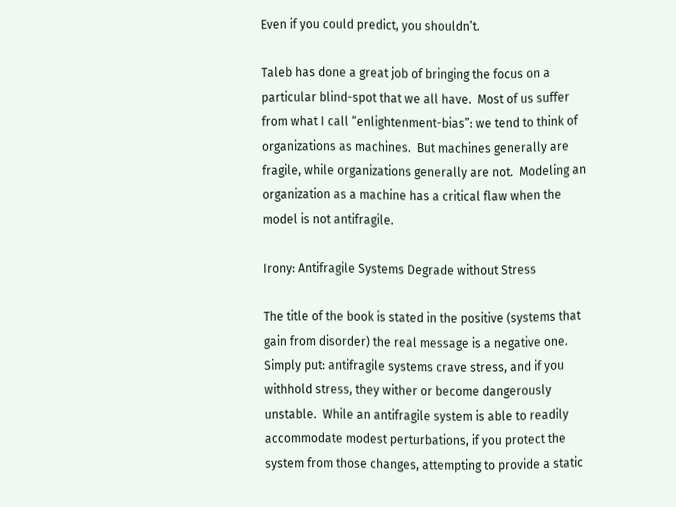Even if you could predict, you shouldn’t.

Taleb has done a great job of bringing the focus on a particular blind-spot that we all have.  Most of us suffer from what I call “enlightenment-bias”: we tend to think of organizations as machines.  But machines generally are fragile, while organizations generally are not.  Modeling an organization as a machine has a critical flaw when the model is not antifragile.

Irony: Antifragile Systems Degrade without Stress

The title of the book is stated in the positive (systems that gain from disorder) the real message is a negative one.  Simply put: antifragile systems crave stress, and if you withhold stress, they wither or become dangerously unstable.  While an antifragile system is able to readily accommodate modest perturbations, if you protect the system from those changes, attempting to provide a static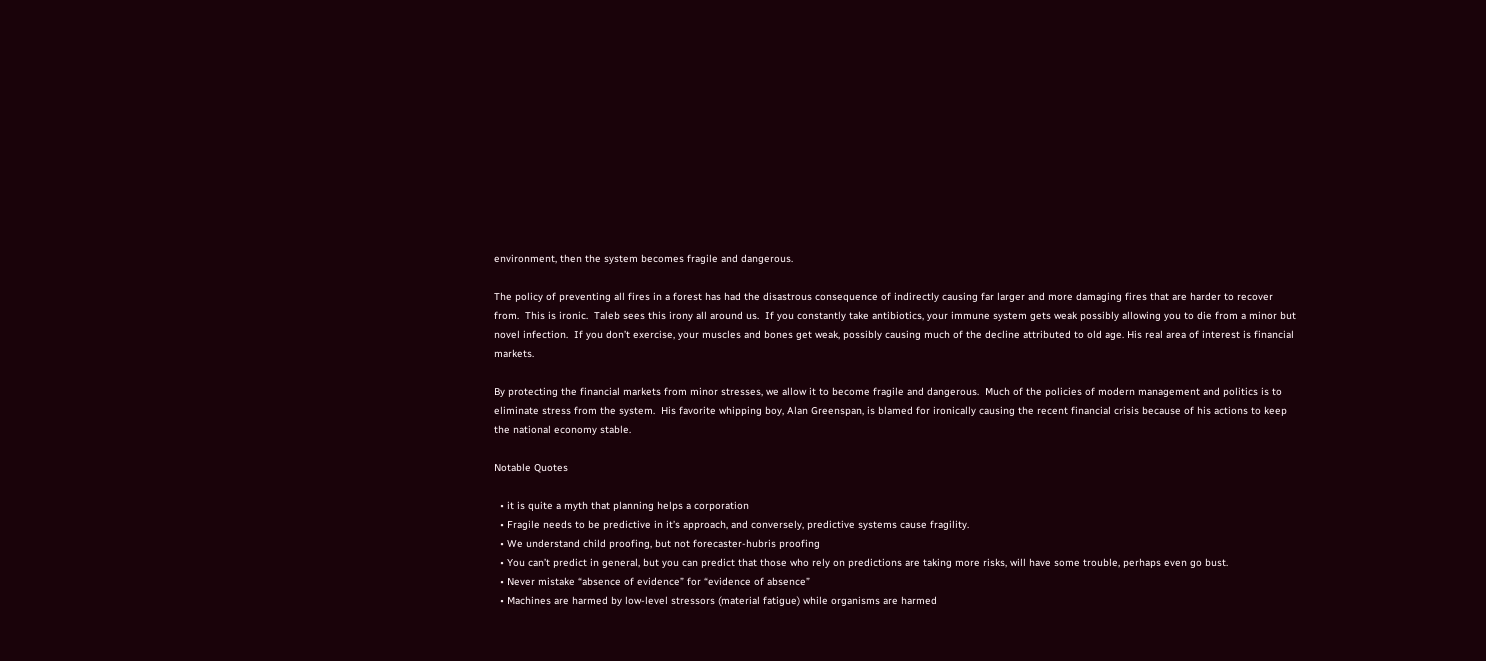environment, then the system becomes fragile and dangerous.

The policy of preventing all fires in a forest has had the disastrous consequence of indirectly causing far larger and more damaging fires that are harder to recover from.  This is ironic.  Taleb sees this irony all around us.  If you constantly take antibiotics, your immune system gets weak possibly allowing you to die from a minor but novel infection.  If you don’t exercise, your muscles and bones get weak, possibly causing much of the decline attributed to old age. His real area of interest is financial markets.

By protecting the financial markets from minor stresses, we allow it to become fragile and dangerous.  Much of the policies of modern management and politics is to eliminate stress from the system.  His favorite whipping boy, Alan Greenspan, is blamed for ironically causing the recent financial crisis because of his actions to keep the national economy stable.

Notable Quotes

  • it is quite a myth that planning helps a corporation
  • Fragile needs to be predictive in it’s approach, and conversely, predictive systems cause fragility.
  • We understand child proofing, but not forecaster-hubris proofing
  • You can’t predict in general, but you can predict that those who rely on predictions are taking more risks, will have some trouble, perhaps even go bust.
  • Never mistake “absence of evidence” for “evidence of absence”
  • Machines are harmed by low-level stressors (material fatigue) while organisms are harmed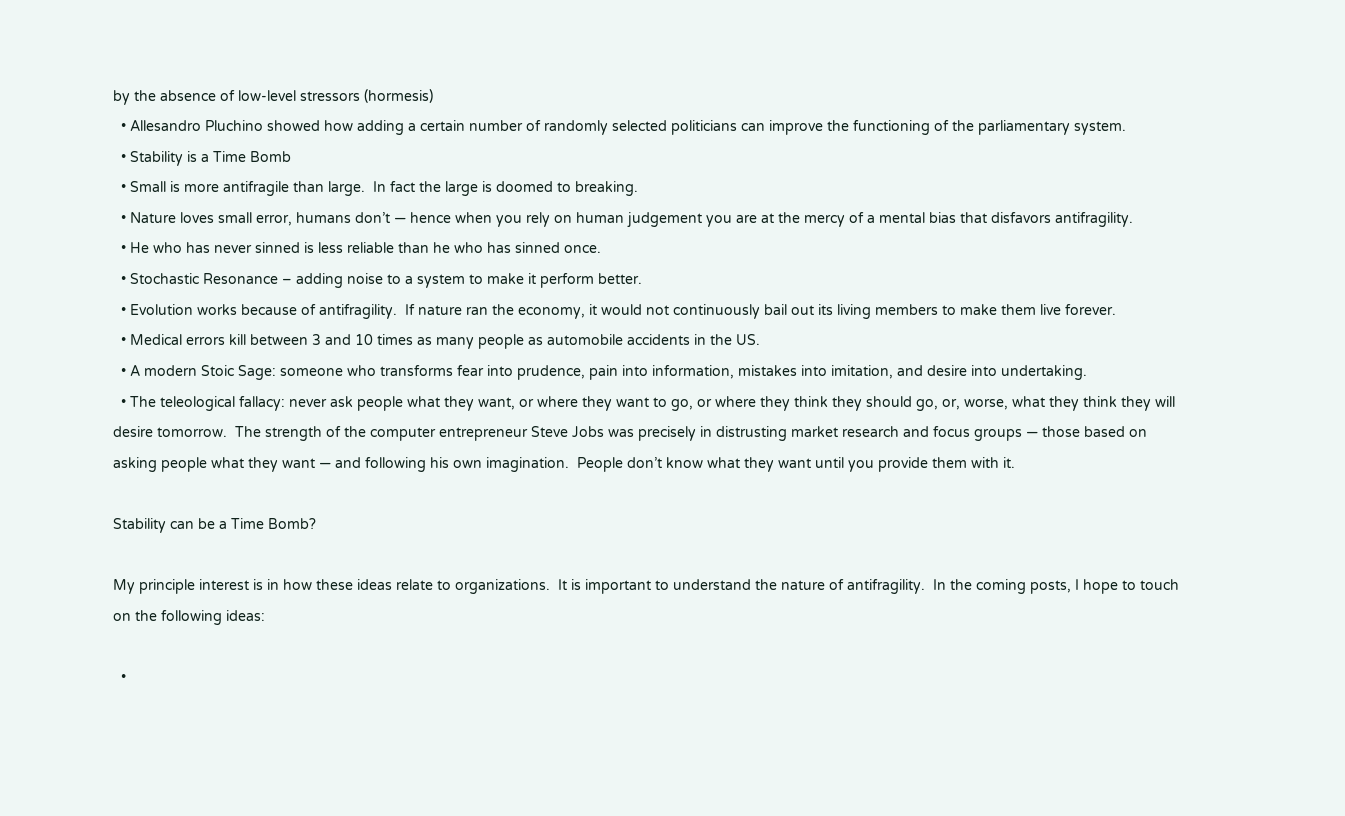by the absence of low-level stressors (hormesis)
  • Allesandro Pluchino showed how adding a certain number of randomly selected politicians can improve the functioning of the parliamentary system.
  • Stability is a Time Bomb
  • Small is more antifragile than large.  In fact the large is doomed to breaking.
  • Nature loves small error, humans don’t — hence when you rely on human judgement you are at the mercy of a mental bias that disfavors antifragility.
  • He who has never sinned is less reliable than he who has sinned once.
  • Stochastic Resonance – adding noise to a system to make it perform better.
  • Evolution works because of antifragility.  If nature ran the economy, it would not continuously bail out its living members to make them live forever.
  • Medical errors kill between 3 and 10 times as many people as automobile accidents in the US.
  • A modern Stoic Sage: someone who transforms fear into prudence, pain into information, mistakes into imitation, and desire into undertaking.
  • The teleological fallacy: never ask people what they want, or where they want to go, or where they think they should go, or, worse, what they think they will  desire tomorrow.  The strength of the computer entrepreneur Steve Jobs was precisely in distrusting market research and focus groups — those based on asking people what they want — and following his own imagination.  People don’t know what they want until you provide them with it.

Stability can be a Time Bomb?

My principle interest is in how these ideas relate to organizations.  It is important to understand the nature of antifragility.  In the coming posts, I hope to touch on the following ideas:

  •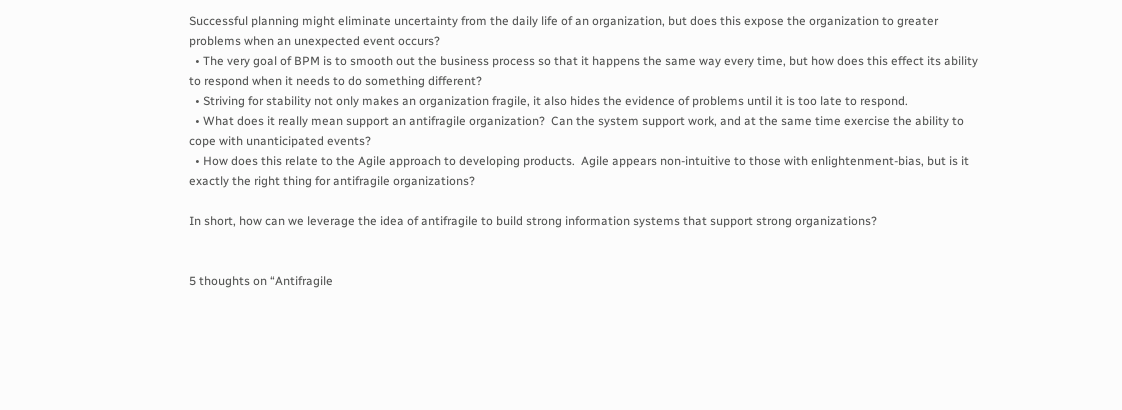Successful planning might eliminate uncertainty from the daily life of an organization, but does this expose the organization to greater problems when an unexpected event occurs?
  • The very goal of BPM is to smooth out the business process so that it happens the same way every time, but how does this effect its ability to respond when it needs to do something different?
  • Striving for stability not only makes an organization fragile, it also hides the evidence of problems until it is too late to respond.
  • What does it really mean support an antifragile organization?  Can the system support work, and at the same time exercise the ability to cope with unanticipated events?
  • How does this relate to the Agile approach to developing products.  Agile appears non-intuitive to those with enlightenment-bias, but is it exactly the right thing for antifragile organizations?

In short, how can we leverage the idea of antifragile to build strong information systems that support strong organizations?


5 thoughts on “Antifragile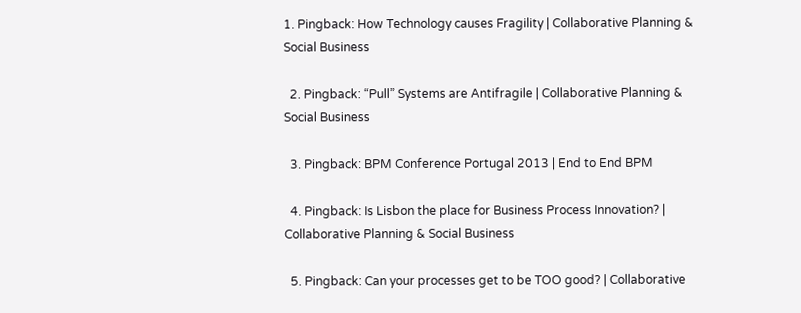1. Pingback: How Technology causes Fragility | Collaborative Planning & Social Business

  2. Pingback: “Pull” Systems are Antifragile | Collaborative Planning & Social Business

  3. Pingback: BPM Conference Portugal 2013 | End to End BPM

  4. Pingback: Is Lisbon the place for Business Process Innovation? | Collaborative Planning & Social Business

  5. Pingback: Can your processes get to be TOO good? | Collaborative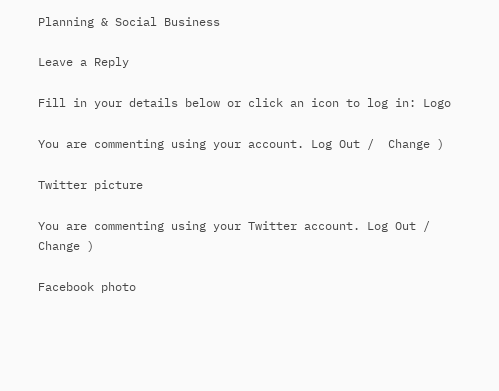Planning & Social Business

Leave a Reply

Fill in your details below or click an icon to log in: Logo

You are commenting using your account. Log Out /  Change )

Twitter picture

You are commenting using your Twitter account. Log Out /  Change )

Facebook photo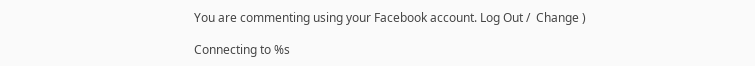You are commenting using your Facebook account. Log Out /  Change )

Connecting to %s